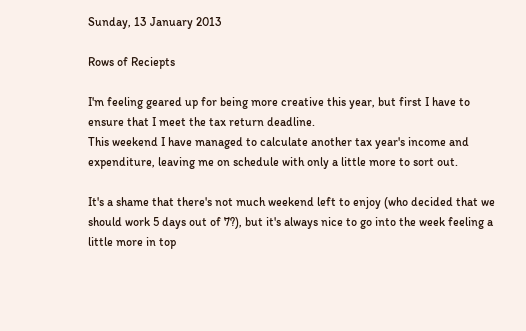Sunday, 13 January 2013

Rows of Reciepts

I'm feeling geared up for being more creative this year, but first I have to ensure that I meet the tax return deadline.
This weekend I have managed to calculate another tax year's income and expenditure, leaving me on schedule with only a little more to sort out.

It's a shame that there's not much weekend left to enjoy (who decided that we should work 5 days out of 7?), but it's always nice to go into the week feeling a little more in top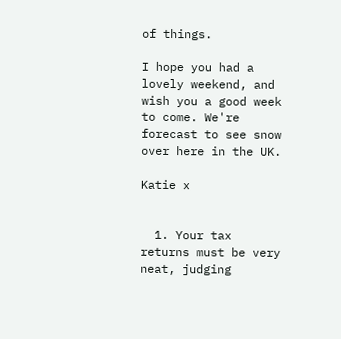of things.

I hope you had a lovely weekend, and wish you a good week to come. We're forecast to see snow over here in the UK.

Katie x


  1. Your tax returns must be very neat, judging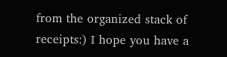from the organized stack of receipts:) I hope you have a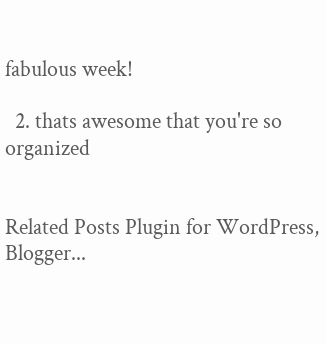fabulous week!

  2. thats awesome that you're so organized


Related Posts Plugin for WordPress, Blogger...